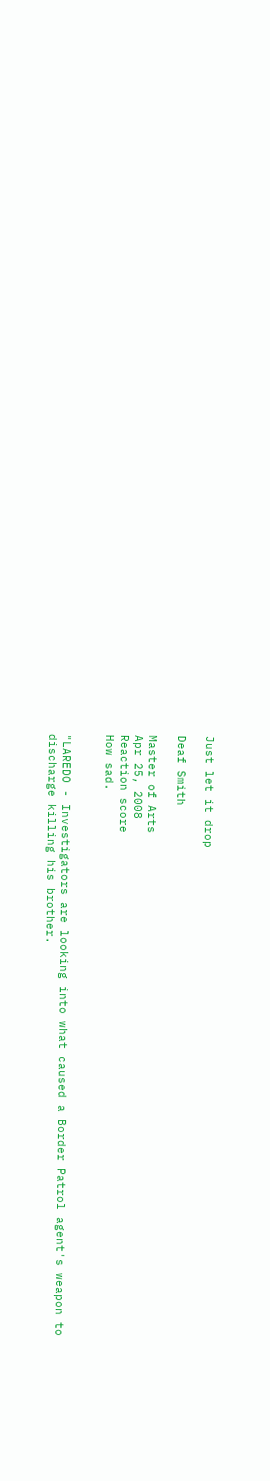Just let it drop

Deaf Smith

Master of Arts
Apr 25, 2008
Reaction score
How sad.


"LAREDO - Investigators are looking into what caused a Border Patrol agent's weapon to discharge killing his brother.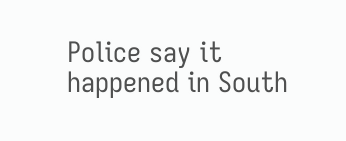Police say it happened in South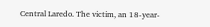Central Laredo. The victim, an 18-year-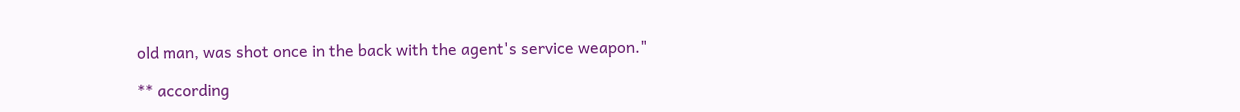old man, was shot once in the back with the agent's service weapon."

** according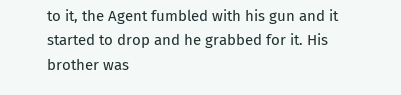to it, the Agent fumbled with his gun and it started to drop and he grabbed for it. His brother was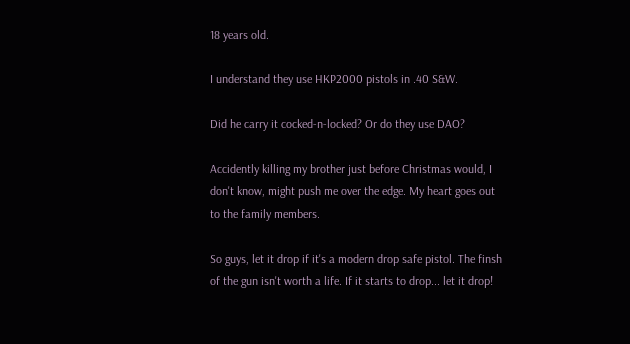18 years old.

I understand they use HKP2000 pistols in .40 S&W.

Did he carry it cocked-n-locked? Or do they use DAO?

Accidently killing my brother just before Christmas would, I don't know, might push me over the edge. My heart goes out to the family members.

So guys, let it drop if it's a modern drop safe pistol. The finsh of the gun isn't worth a life. If it starts to drop... let it drop!